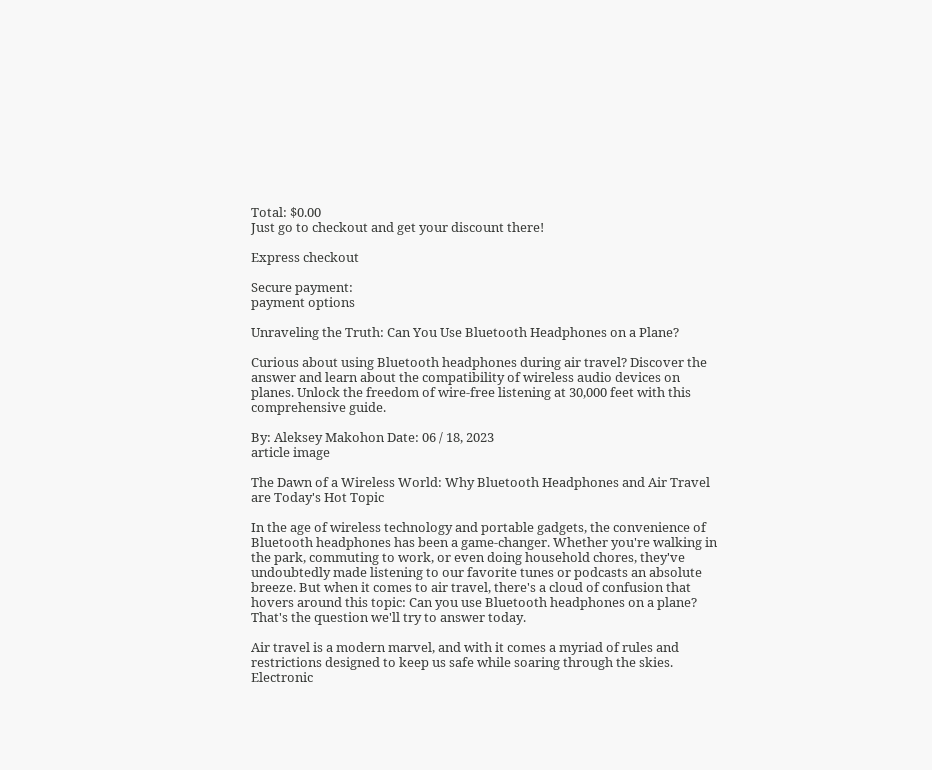Total: $0.00
Just go to checkout and get your discount there!

Express checkout

Secure payment:
payment options

Unraveling the Truth: Can You Use Bluetooth Headphones on a Plane?

Curious about using Bluetooth headphones during air travel? Discover the answer and learn about the compatibility of wireless audio devices on planes. Unlock the freedom of wire-free listening at 30,000 feet with this comprehensive guide.

By: Aleksey Makohon Date: 06 / 18, 2023
article image

The Dawn of a Wireless World: Why Bluetooth Headphones and Air Travel are Today's Hot Topic

In the age of wireless technology and portable gadgets, the convenience of Bluetooth headphones has been a game-changer. Whether you're walking in the park, commuting to work, or even doing household chores, they've undoubtedly made listening to our favorite tunes or podcasts an absolute breeze. But when it comes to air travel, there's a cloud of confusion that hovers around this topic: Can you use Bluetooth headphones on a plane? That's the question we'll try to answer today.

Air travel is a modern marvel, and with it comes a myriad of rules and restrictions designed to keep us safe while soaring through the skies. Electronic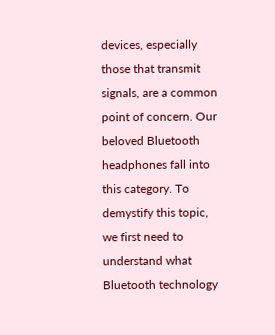devices, especially those that transmit signals, are a common point of concern. Our beloved Bluetooth headphones fall into this category. To demystify this topic, we first need to understand what Bluetooth technology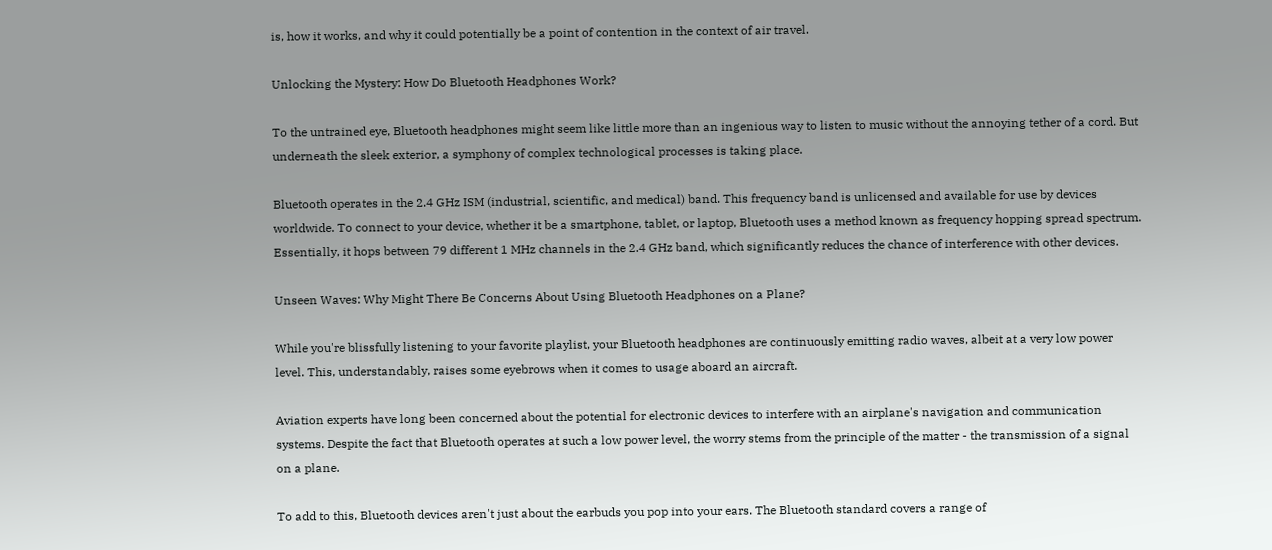is, how it works, and why it could potentially be a point of contention in the context of air travel.

Unlocking the Mystery: How Do Bluetooth Headphones Work?

To the untrained eye, Bluetooth headphones might seem like little more than an ingenious way to listen to music without the annoying tether of a cord. But underneath the sleek exterior, a symphony of complex technological processes is taking place.

Bluetooth operates in the 2.4 GHz ISM (industrial, scientific, and medical) band. This frequency band is unlicensed and available for use by devices worldwide. To connect to your device, whether it be a smartphone, tablet, or laptop, Bluetooth uses a method known as frequency hopping spread spectrum. Essentially, it hops between 79 different 1 MHz channels in the 2.4 GHz band, which significantly reduces the chance of interference with other devices.

Unseen Waves: Why Might There Be Concerns About Using Bluetooth Headphones on a Plane?

While you're blissfully listening to your favorite playlist, your Bluetooth headphones are continuously emitting radio waves, albeit at a very low power level. This, understandably, raises some eyebrows when it comes to usage aboard an aircraft.

Aviation experts have long been concerned about the potential for electronic devices to interfere with an airplane's navigation and communication systems. Despite the fact that Bluetooth operates at such a low power level, the worry stems from the principle of the matter - the transmission of a signal on a plane.

To add to this, Bluetooth devices aren't just about the earbuds you pop into your ears. The Bluetooth standard covers a range of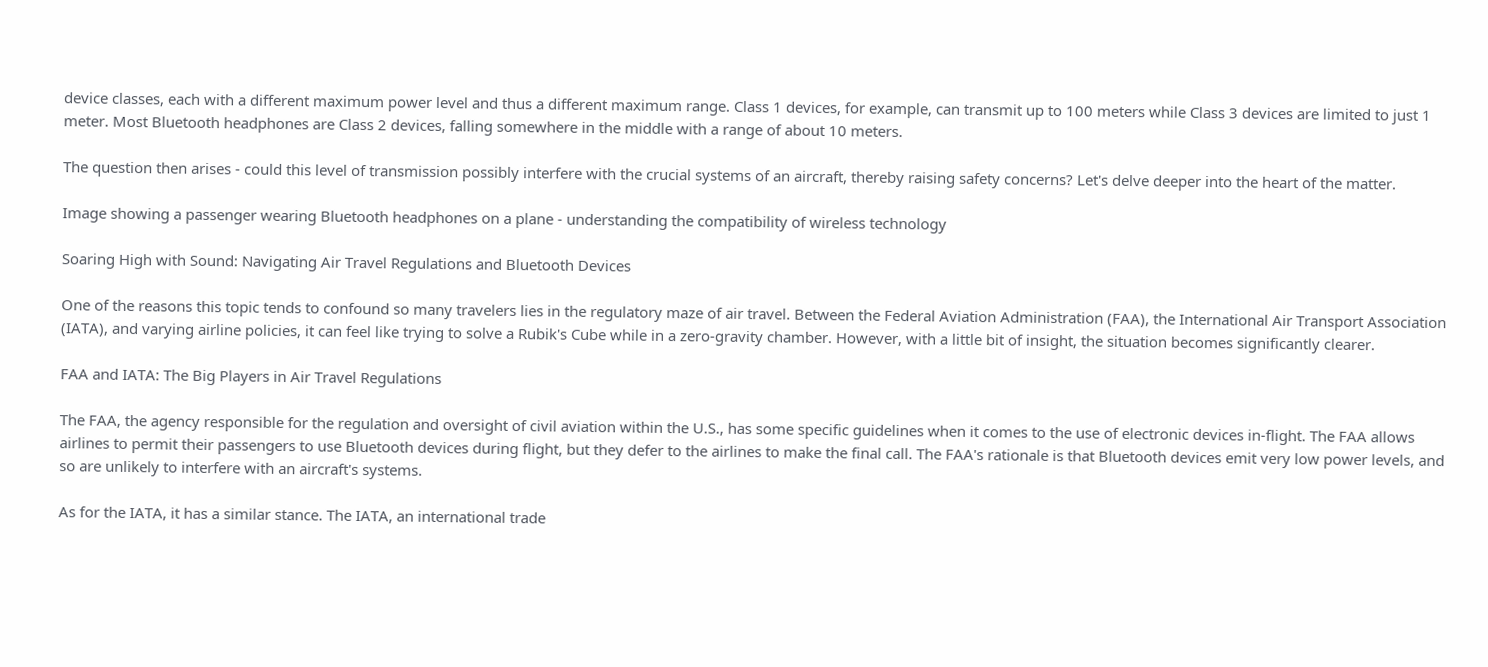device classes, each with a different maximum power level and thus a different maximum range. Class 1 devices, for example, can transmit up to 100 meters while Class 3 devices are limited to just 1 meter. Most Bluetooth headphones are Class 2 devices, falling somewhere in the middle with a range of about 10 meters.

The question then arises - could this level of transmission possibly interfere with the crucial systems of an aircraft, thereby raising safety concerns? Let's delve deeper into the heart of the matter.

Image showing a passenger wearing Bluetooth headphones on a plane - understanding the compatibility of wireless technology

Soaring High with Sound: Navigating Air Travel Regulations and Bluetooth Devices

One of the reasons this topic tends to confound so many travelers lies in the regulatory maze of air travel. Between the Federal Aviation Administration (FAA), the International Air Transport Association (IATA), and varying airline policies, it can feel like trying to solve a Rubik's Cube while in a zero-gravity chamber. However, with a little bit of insight, the situation becomes significantly clearer.

FAA and IATA: The Big Players in Air Travel Regulations

The FAA, the agency responsible for the regulation and oversight of civil aviation within the U.S., has some specific guidelines when it comes to the use of electronic devices in-flight. The FAA allows airlines to permit their passengers to use Bluetooth devices during flight, but they defer to the airlines to make the final call. The FAA's rationale is that Bluetooth devices emit very low power levels, and so are unlikely to interfere with an aircraft's systems.

As for the IATA, it has a similar stance. The IATA, an international trade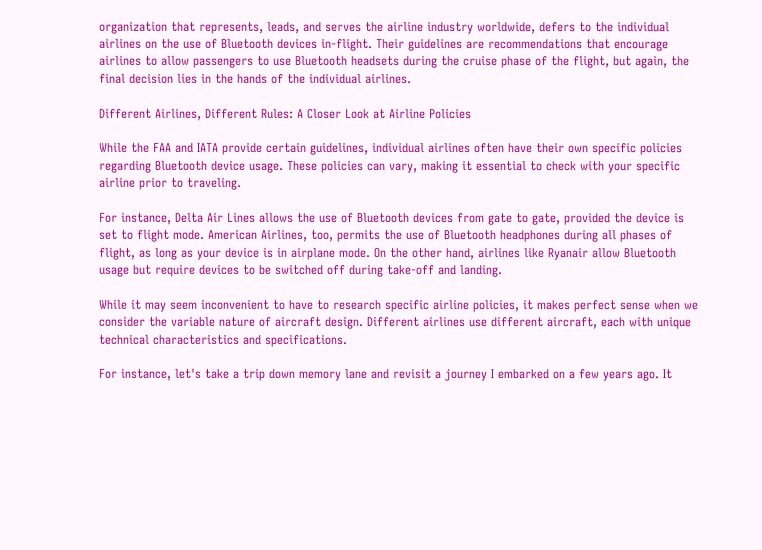organization that represents, leads, and serves the airline industry worldwide, defers to the individual airlines on the use of Bluetooth devices in-flight. Their guidelines are recommendations that encourage airlines to allow passengers to use Bluetooth headsets during the cruise phase of the flight, but again, the final decision lies in the hands of the individual airlines.

Different Airlines, Different Rules: A Closer Look at Airline Policies

While the FAA and IATA provide certain guidelines, individual airlines often have their own specific policies regarding Bluetooth device usage. These policies can vary, making it essential to check with your specific airline prior to traveling.

For instance, Delta Air Lines allows the use of Bluetooth devices from gate to gate, provided the device is set to flight mode. American Airlines, too, permits the use of Bluetooth headphones during all phases of flight, as long as your device is in airplane mode. On the other hand, airlines like Ryanair allow Bluetooth usage but require devices to be switched off during take-off and landing.

While it may seem inconvenient to have to research specific airline policies, it makes perfect sense when we consider the variable nature of aircraft design. Different airlines use different aircraft, each with unique technical characteristics and specifications.

For instance, let's take a trip down memory lane and revisit a journey I embarked on a few years ago. It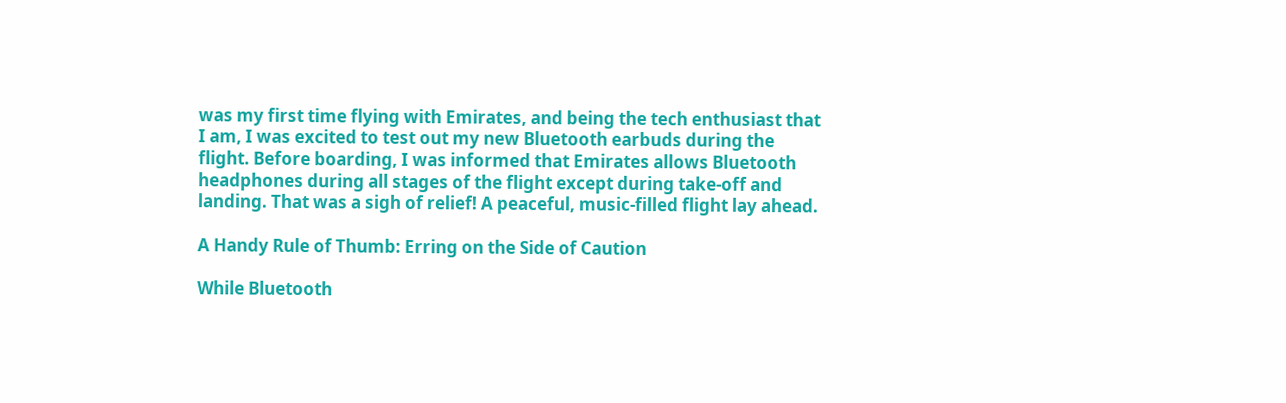was my first time flying with Emirates, and being the tech enthusiast that I am, I was excited to test out my new Bluetooth earbuds during the flight. Before boarding, I was informed that Emirates allows Bluetooth headphones during all stages of the flight except during take-off and landing. That was a sigh of relief! A peaceful, music-filled flight lay ahead.

A Handy Rule of Thumb: Erring on the Side of Caution

While Bluetooth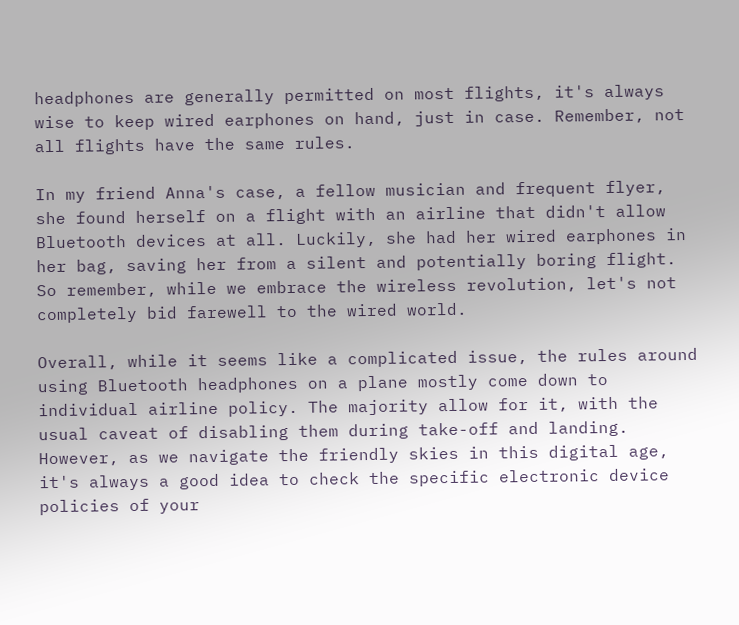headphones are generally permitted on most flights, it's always wise to keep wired earphones on hand, just in case. Remember, not all flights have the same rules.

In my friend Anna's case, a fellow musician and frequent flyer, she found herself on a flight with an airline that didn't allow Bluetooth devices at all. Luckily, she had her wired earphones in her bag, saving her from a silent and potentially boring flight. So remember, while we embrace the wireless revolution, let's not completely bid farewell to the wired world.

Overall, while it seems like a complicated issue, the rules around using Bluetooth headphones on a plane mostly come down to individual airline policy. The majority allow for it, with the usual caveat of disabling them during take-off and landing. However, as we navigate the friendly skies in this digital age, it's always a good idea to check the specific electronic device policies of your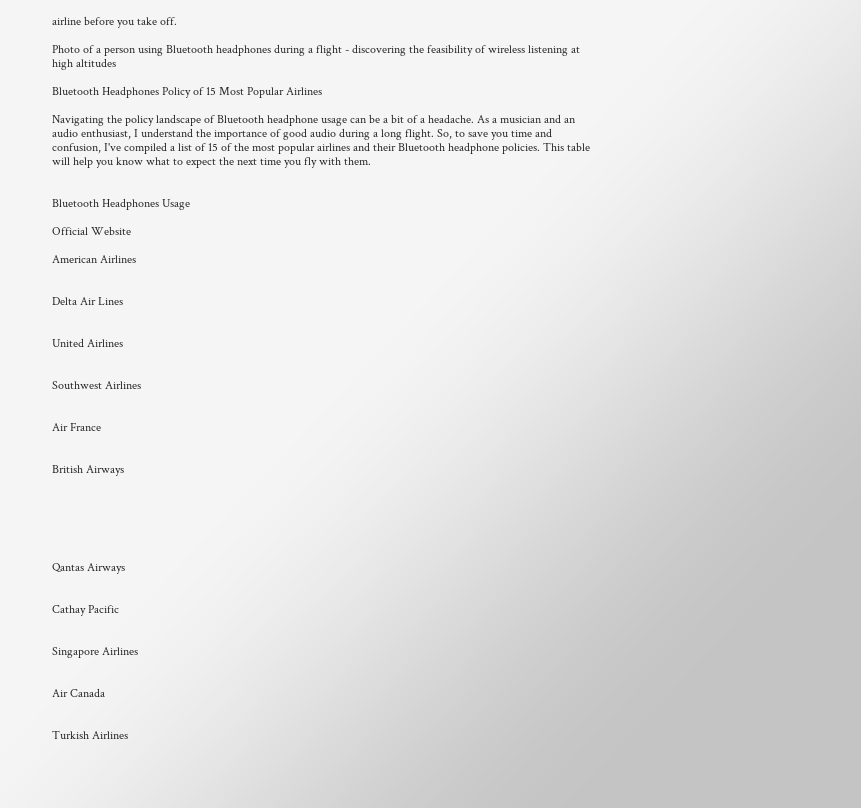airline before you take off.

Photo of a person using Bluetooth headphones during a flight - discovering the feasibility of wireless listening at high altitudes

Bluetooth Headphones Policy of 15 Most Popular Airlines

Navigating the policy landscape of Bluetooth headphone usage can be a bit of a headache. As a musician and an audio enthusiast, I understand the importance of good audio during a long flight. So, to save you time and confusion, I've compiled a list of 15 of the most popular airlines and their Bluetooth headphone policies. This table will help you know what to expect the next time you fly with them.


Bluetooth Headphones Usage

Official Website

American Airlines


Delta Air Lines


United Airlines


Southwest Airlines


Air France


British Airways






Qantas Airways


Cathay Pacific


Singapore Airlines


Air Canada


Turkish Airlines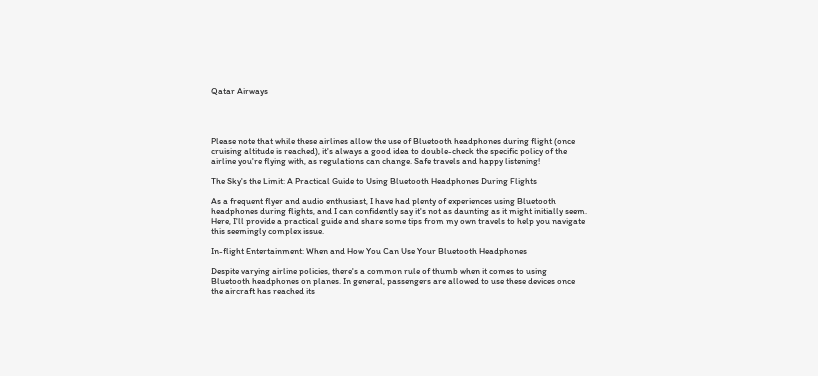Qatar Airways




Please note that while these airlines allow the use of Bluetooth headphones during flight (once cruising altitude is reached), it's always a good idea to double-check the specific policy of the airline you're flying with, as regulations can change. Safe travels and happy listening!

The Sky's the Limit: A Practical Guide to Using Bluetooth Headphones During Flights

As a frequent flyer and audio enthusiast, I have had plenty of experiences using Bluetooth headphones during flights, and I can confidently say it's not as daunting as it might initially seem. Here, I'll provide a practical guide and share some tips from my own travels to help you navigate this seemingly complex issue.

In-flight Entertainment: When and How You Can Use Your Bluetooth Headphones

Despite varying airline policies, there's a common rule of thumb when it comes to using Bluetooth headphones on planes. In general, passengers are allowed to use these devices once the aircraft has reached its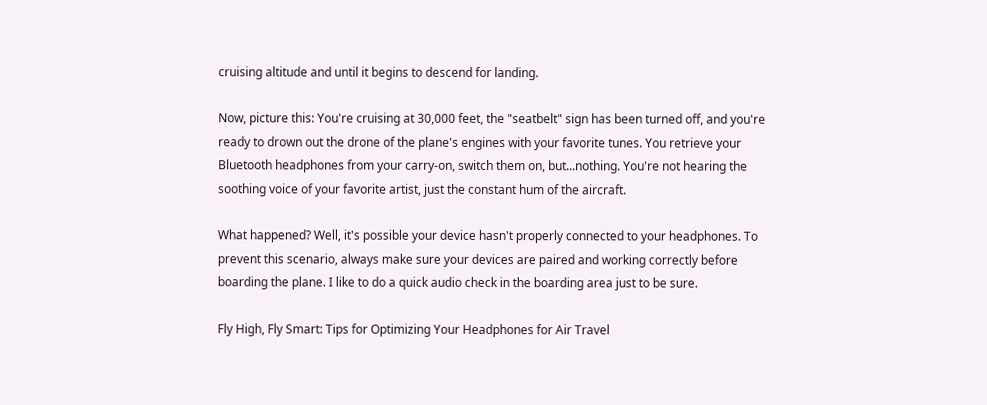cruising altitude and until it begins to descend for landing.

Now, picture this: You're cruising at 30,000 feet, the "seatbelt" sign has been turned off, and you're ready to drown out the drone of the plane's engines with your favorite tunes. You retrieve your Bluetooth headphones from your carry-on, switch them on, but...nothing. You're not hearing the soothing voice of your favorite artist, just the constant hum of the aircraft.

What happened? Well, it's possible your device hasn't properly connected to your headphones. To prevent this scenario, always make sure your devices are paired and working correctly before boarding the plane. I like to do a quick audio check in the boarding area just to be sure.

Fly High, Fly Smart: Tips for Optimizing Your Headphones for Air Travel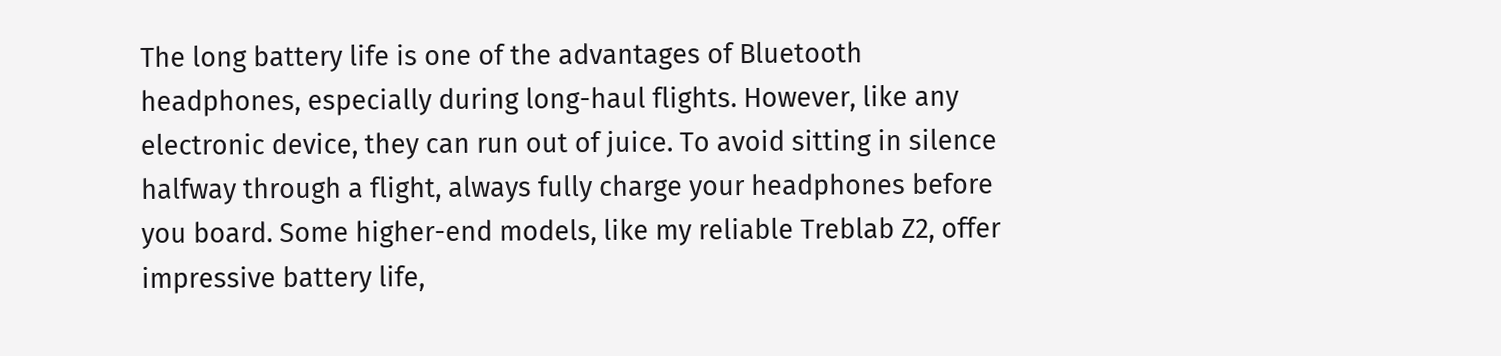The long battery life is one of the advantages of Bluetooth headphones, especially during long-haul flights. However, like any electronic device, they can run out of juice. To avoid sitting in silence halfway through a flight, always fully charge your headphones before you board. Some higher-end models, like my reliable Treblab Z2, offer impressive battery life,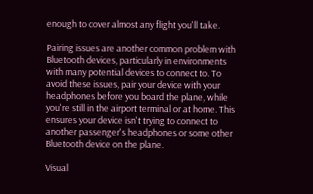enough to cover almost any flight you'll take.

Pairing issues are another common problem with Bluetooth devices, particularly in environments with many potential devices to connect to. To avoid these issues, pair your device with your headphones before you board the plane, while you're still in the airport terminal or at home. This ensures your device isn't trying to connect to another passenger's headphones or some other Bluetooth device on the plane.

Visual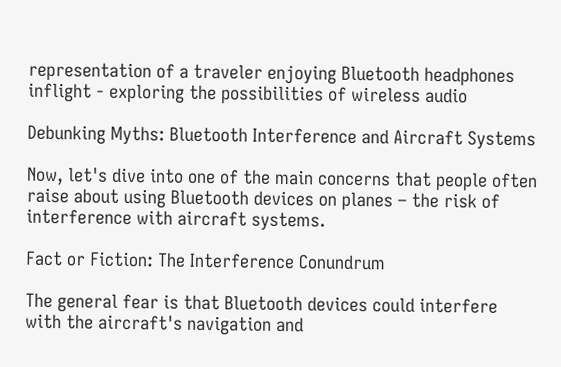representation of a traveler enjoying Bluetooth headphones inflight - exploring the possibilities of wireless audio

Debunking Myths: Bluetooth Interference and Aircraft Systems

Now, let's dive into one of the main concerns that people often raise about using Bluetooth devices on planes – the risk of interference with aircraft systems.

Fact or Fiction: The Interference Conundrum

The general fear is that Bluetooth devices could interfere with the aircraft's navigation and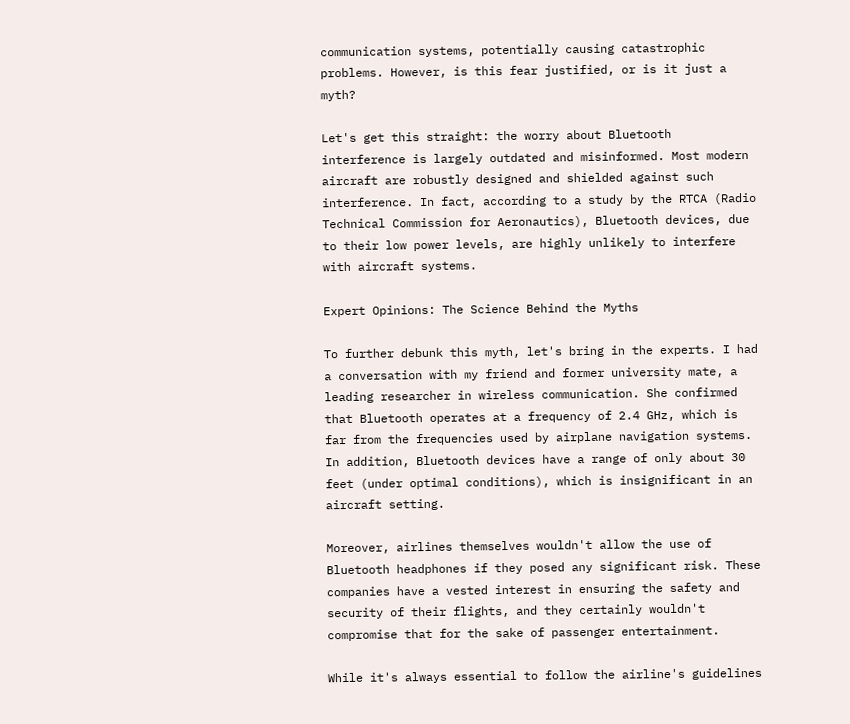communication systems, potentially causing catastrophic problems. However, is this fear justified, or is it just a myth?

Let's get this straight: the worry about Bluetooth interference is largely outdated and misinformed. Most modern aircraft are robustly designed and shielded against such interference. In fact, according to a study by the RTCA (Radio Technical Commission for Aeronautics), Bluetooth devices, due to their low power levels, are highly unlikely to interfere with aircraft systems.

Expert Opinions: The Science Behind the Myths

To further debunk this myth, let's bring in the experts. I had a conversation with my friend and former university mate, a leading researcher in wireless communication. She confirmed that Bluetooth operates at a frequency of 2.4 GHz, which is far from the frequencies used by airplane navigation systems. In addition, Bluetooth devices have a range of only about 30 feet (under optimal conditions), which is insignificant in an aircraft setting.

Moreover, airlines themselves wouldn't allow the use of Bluetooth headphones if they posed any significant risk. These companies have a vested interest in ensuring the safety and security of their flights, and they certainly wouldn't compromise that for the sake of passenger entertainment.

While it's always essential to follow the airline's guidelines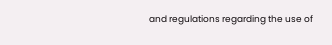and regulations regarding the use of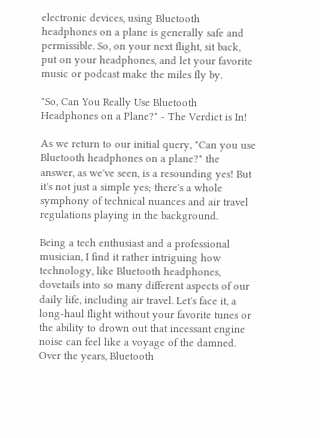electronic devices, using Bluetooth headphones on a plane is generally safe and permissible. So, on your next flight, sit back, put on your headphones, and let your favorite music or podcast make the miles fly by.

"So, Can You Really Use Bluetooth Headphones on a Plane?" - The Verdict is In!

As we return to our initial query, "Can you use Bluetooth headphones on a plane?" the answer, as we've seen, is a resounding yes! But it's not just a simple yes; there's a whole symphony of technical nuances and air travel regulations playing in the background.

Being a tech enthusiast and a professional musician, I find it rather intriguing how technology, like Bluetooth headphones, dovetails into so many different aspects of our daily life, including air travel. Let's face it, a long-haul flight without your favorite tunes or the ability to drown out that incessant engine noise can feel like a voyage of the damned. Over the years, Bluetooth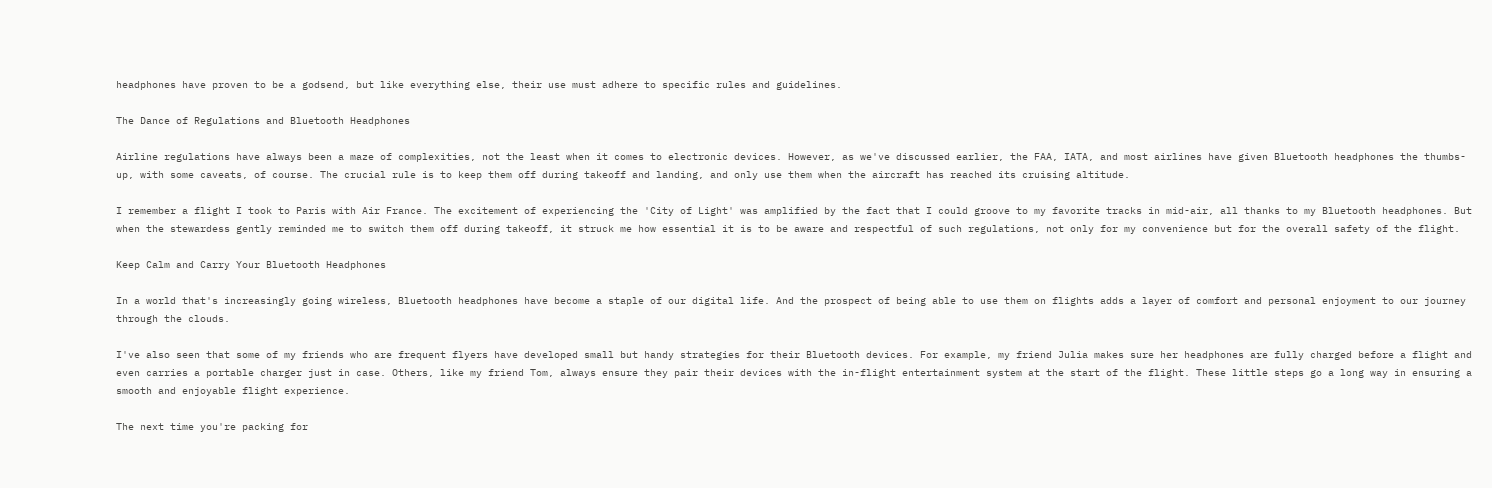headphones have proven to be a godsend, but like everything else, their use must adhere to specific rules and guidelines.

The Dance of Regulations and Bluetooth Headphones

Airline regulations have always been a maze of complexities, not the least when it comes to electronic devices. However, as we've discussed earlier, the FAA, IATA, and most airlines have given Bluetooth headphones the thumbs-up, with some caveats, of course. The crucial rule is to keep them off during takeoff and landing, and only use them when the aircraft has reached its cruising altitude.

I remember a flight I took to Paris with Air France. The excitement of experiencing the 'City of Light' was amplified by the fact that I could groove to my favorite tracks in mid-air, all thanks to my Bluetooth headphones. But when the stewardess gently reminded me to switch them off during takeoff, it struck me how essential it is to be aware and respectful of such regulations, not only for my convenience but for the overall safety of the flight.

Keep Calm and Carry Your Bluetooth Headphones

In a world that's increasingly going wireless, Bluetooth headphones have become a staple of our digital life. And the prospect of being able to use them on flights adds a layer of comfort and personal enjoyment to our journey through the clouds.

I've also seen that some of my friends who are frequent flyers have developed small but handy strategies for their Bluetooth devices. For example, my friend Julia makes sure her headphones are fully charged before a flight and even carries a portable charger just in case. Others, like my friend Tom, always ensure they pair their devices with the in-flight entertainment system at the start of the flight. These little steps go a long way in ensuring a smooth and enjoyable flight experience.

The next time you're packing for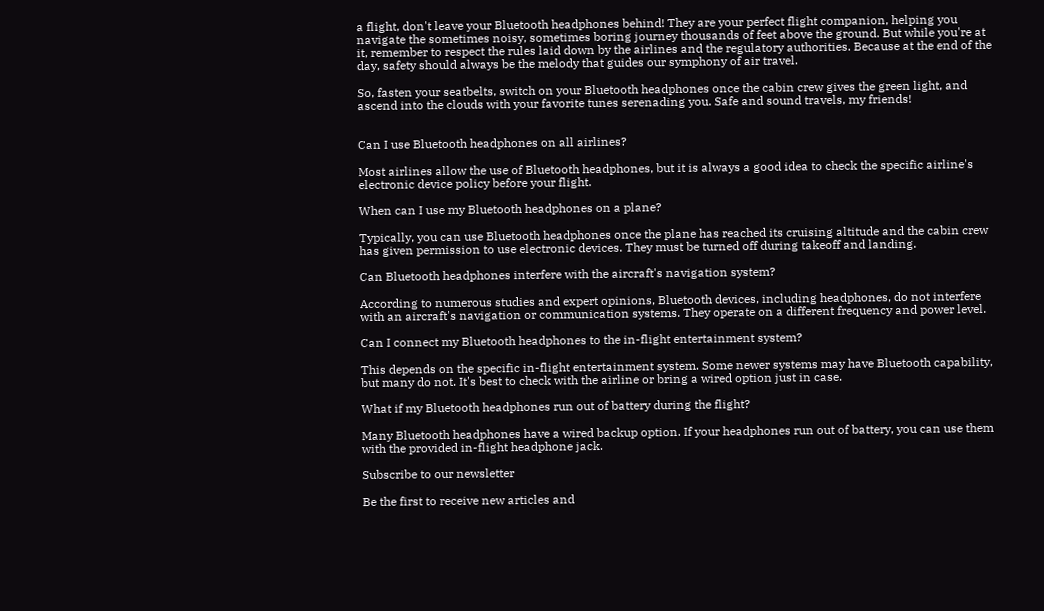a flight, don't leave your Bluetooth headphones behind! They are your perfect flight companion, helping you navigate the sometimes noisy, sometimes boring journey thousands of feet above the ground. But while you're at it, remember to respect the rules laid down by the airlines and the regulatory authorities. Because at the end of the day, safety should always be the melody that guides our symphony of air travel.

So, fasten your seatbelts, switch on your Bluetooth headphones once the cabin crew gives the green light, and ascend into the clouds with your favorite tunes serenading you. Safe and sound travels, my friends!


Can I use Bluetooth headphones on all airlines?

Most airlines allow the use of Bluetooth headphones, but it is always a good idea to check the specific airline's electronic device policy before your flight.

When can I use my Bluetooth headphones on a plane?

Typically, you can use Bluetooth headphones once the plane has reached its cruising altitude and the cabin crew has given permission to use electronic devices. They must be turned off during takeoff and landing.

Can Bluetooth headphones interfere with the aircraft's navigation system?

According to numerous studies and expert opinions, Bluetooth devices, including headphones, do not interfere with an aircraft's navigation or communication systems. They operate on a different frequency and power level.

Can I connect my Bluetooth headphones to the in-flight entertainment system?

This depends on the specific in-flight entertainment system. Some newer systems may have Bluetooth capability, but many do not. It's best to check with the airline or bring a wired option just in case.

What if my Bluetooth headphones run out of battery during the flight?

Many Bluetooth headphones have a wired backup option. If your headphones run out of battery, you can use them with the provided in-flight headphone jack.

Subscribe to our newsletter

Be the first to receive new articles and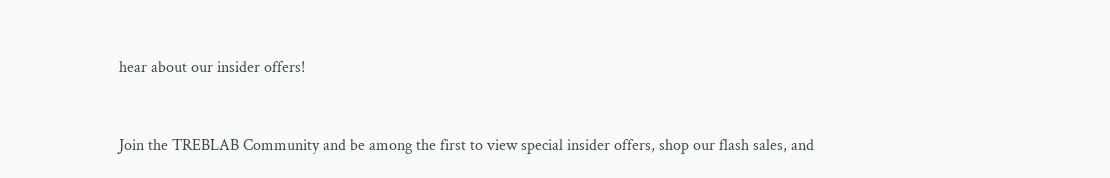hear about our insider offers!


Join the TREBLAB Community and be among the first to view special insider offers, shop our flash sales, and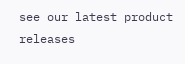see our latest product releases